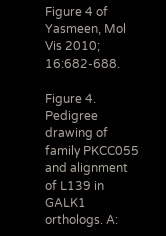Figure 4 of Yasmeen, Mol Vis 2010; 16:682-688.

Figure 4. Pedigree drawing of family PKCC055 and alignment of L139 in GALK1 orthologs. A: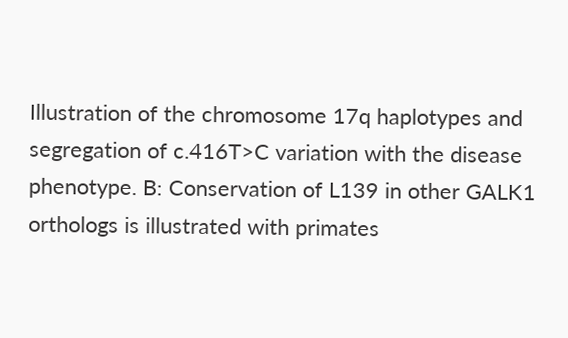Illustration of the chromosome 17q haplotypes and segregation of c.416T>C variation with the disease phenotype. B: Conservation of L139 in other GALK1 orthologs is illustrated with primates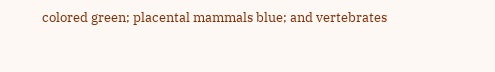colored green; placental mammals blue; and vertebrates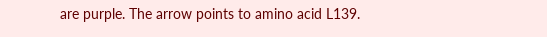are purple. The arrow points to amino acid L139.